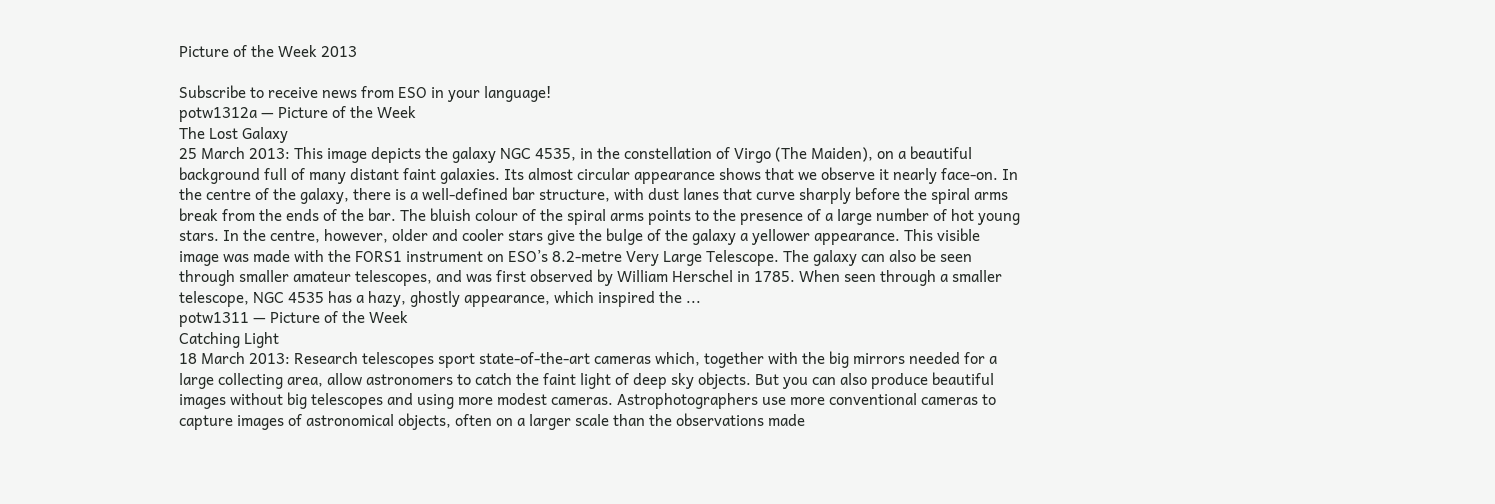Picture of the Week 2013

Subscribe to receive news from ESO in your language!
potw1312a — Picture of the Week
The Lost Galaxy
25 March 2013: This image depicts the galaxy NGC 4535, in the constellation of Virgo (The Maiden), on a beautiful background full of many distant faint galaxies. Its almost circular appearance shows that we observe it nearly face-on. In the centre of the galaxy, there is a well-defined bar structure, with dust lanes that curve sharply before the spiral arms break from the ends of the bar. The bluish colour of the spiral arms points to the presence of a large number of hot young stars. In the centre, however, older and cooler stars give the bulge of the galaxy a yellower appearance. This visible image was made with the FORS1 instrument on ESO’s 8.2-metre Very Large Telescope. The galaxy can also be seen through smaller amateur telescopes, and was first observed by William Herschel in 1785. When seen through a smaller telescope, NGC 4535 has a hazy, ghostly appearance, which inspired the ...
potw1311 — Picture of the Week
Catching Light
18 March 2013: Research telescopes sport state-of-the-art cameras which, together with the big mirrors needed for a large collecting area, allow astronomers to catch the faint light of deep sky objects. But you can also produce beautiful images without big telescopes and using more modest cameras. Astrophotographers use more conventional cameras to capture images of astronomical objects, often on a larger scale than the observations made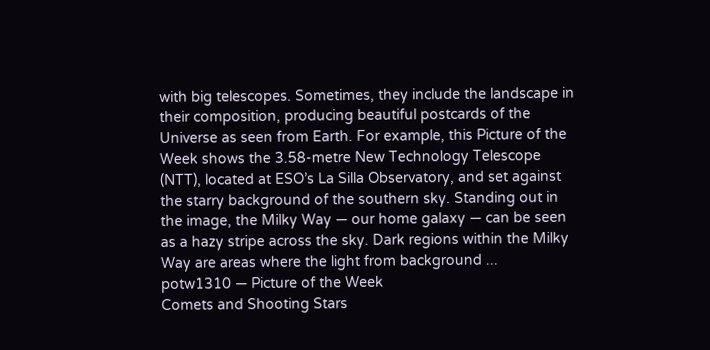with big telescopes. Sometimes, they include the landscape in their composition, producing beautiful postcards of the Universe as seen from Earth. For example, this Picture of the Week shows the 3.58-metre New Technology Telescope (NTT), located at ESO’s La Silla Observatory, and set against the starry background of the southern sky. Standing out in the image, the Milky Way — our home galaxy — can be seen as a hazy stripe across the sky. Dark regions within the Milky Way are areas where the light from background ...
potw1310 — Picture of the Week
Comets and Shooting Stars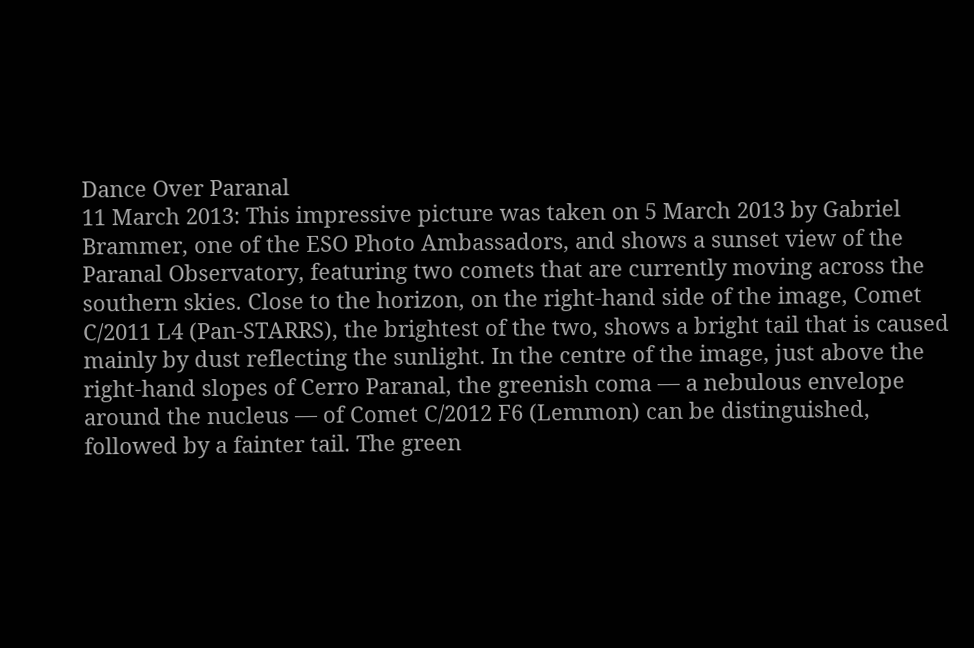Dance Over Paranal
11 March 2013: This impressive picture was taken on 5 March 2013 by Gabriel Brammer, one of the ESO Photo Ambassadors, and shows a sunset view of the Paranal Observatory, featuring two comets that are currently moving across the southern skies. Close to the horizon, on the right-hand side of the image, Comet C/2011 L4 (Pan-STARRS), the brightest of the two, shows a bright tail that is caused mainly by dust reflecting the sunlight. In the centre of the image, just above the right-hand slopes of Cerro Paranal, the greenish coma — a nebulous envelope around the nucleus — of Comet C/2012 F6 (Lemmon) can be distinguished, followed by a fainter tail. The green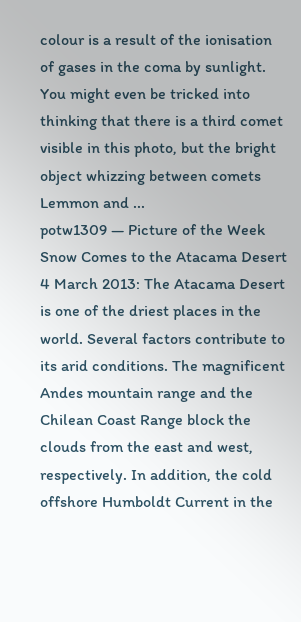colour is a result of the ionisation of gases in the coma by sunlight. You might even be tricked into thinking that there is a third comet visible in this photo, but the bright object whizzing between comets Lemmon and ...
potw1309 — Picture of the Week
Snow Comes to the Atacama Desert
4 March 2013: The Atacama Desert is one of the driest places in the world. Several factors contribute to its arid conditions. The magnificent Andes mountain range and the Chilean Coast Range block the clouds from the east and west, respectively. In addition, the cold offshore Humboldt Current in the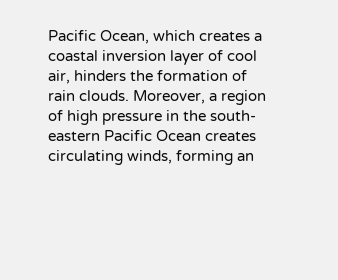Pacific Ocean, which creates a coastal inversion layer of cool air, hinders the formation of rain clouds. Moreover, a region of high pressure in the south-eastern Pacific Ocean creates circulating winds, forming an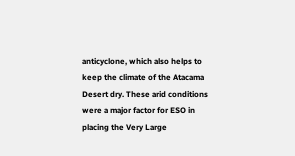anticyclone, which also helps to keep the climate of the Atacama Desert dry. These arid conditions were a major factor for ESO in placing the Very Large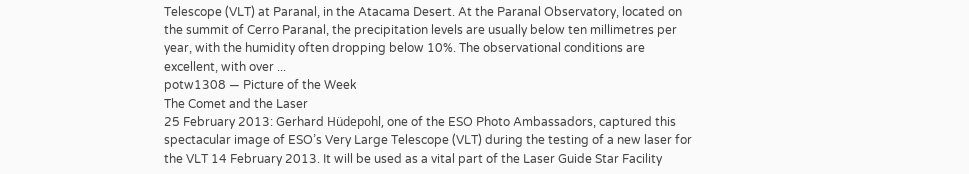Telescope (VLT) at Paranal, in the Atacama Desert. At the Paranal Observatory, located on the summit of Cerro Paranal, the precipitation levels are usually below ten millimetres per year, with the humidity often dropping below 10%. The observational conditions are excellent, with over ...
potw1308 — Picture of the Week
The Comet and the Laser
25 February 2013: Gerhard Hüdepohl, one of the ESO Photo Ambassadors, captured this spectacular image of ESO’s Very Large Telescope (VLT) during the testing of a new laser for the VLT 14 February 2013. It will be used as a vital part of the Laser Guide Star Facility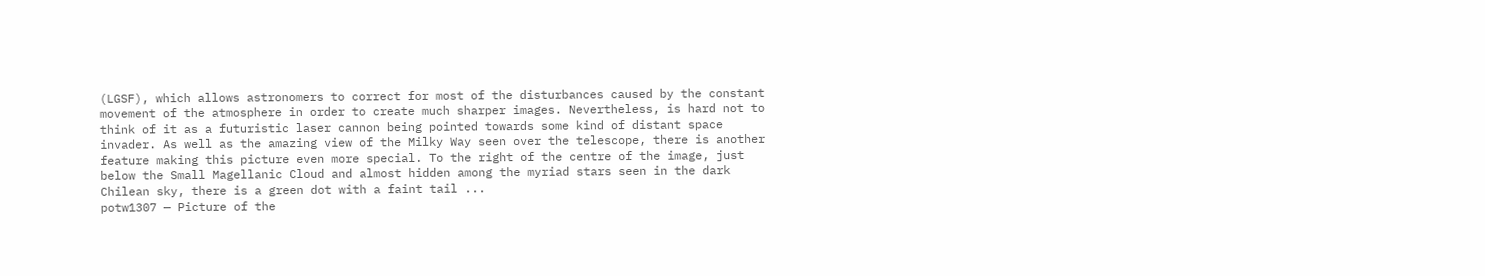(LGSF), which allows astronomers to correct for most of the disturbances caused by the constant movement of the atmosphere in order to create much sharper images. Nevertheless, is hard not to think of it as a futuristic laser cannon being pointed towards some kind of distant space invader. As well as the amazing view of the Milky Way seen over the telescope, there is another feature making this picture even more special. To the right of the centre of the image, just below the Small Magellanic Cloud and almost hidden among the myriad stars seen in the dark Chilean sky, there is a green dot with a faint tail ...
potw1307 — Picture of the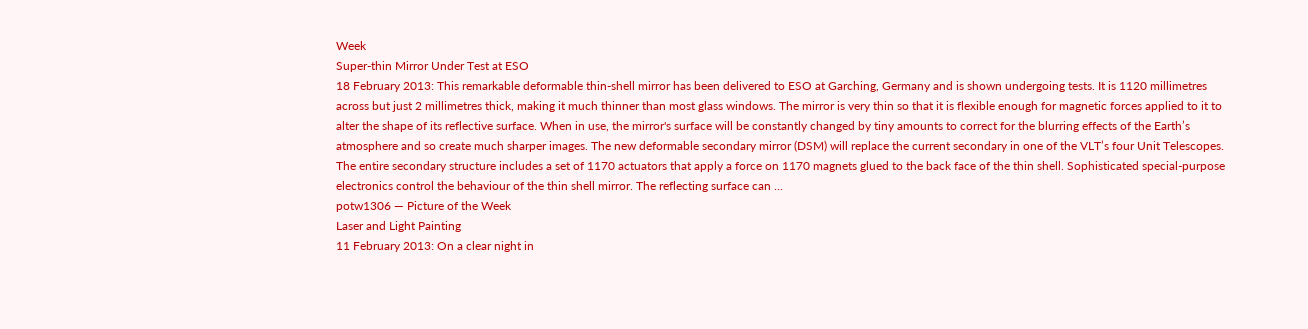Week
Super-thin Mirror Under Test at ESO
18 February 2013: This remarkable deformable thin-shell mirror has been delivered to ESO at Garching, Germany and is shown undergoing tests. It is 1120 millimetres across but just 2 millimetres thick, making it much thinner than most glass windows. The mirror is very thin so that it is flexible enough for magnetic forces applied to it to alter the shape of its reflective surface. When in use, the mirror's surface will be constantly changed by tiny amounts to correct for the blurring effects of the Earth’s atmosphere and so create much sharper images. The new deformable secondary mirror (DSM) will replace the current secondary in one of the VLT’s four Unit Telescopes. The entire secondary structure includes a set of 1170 actuators that apply a force on 1170 magnets glued to the back face of the thin shell. Sophisticated special-purpose electronics control the behaviour of the thin shell mirror. The reflecting surface can ...
potw1306 — Picture of the Week
Laser and Light Painting
11 February 2013: On a clear night in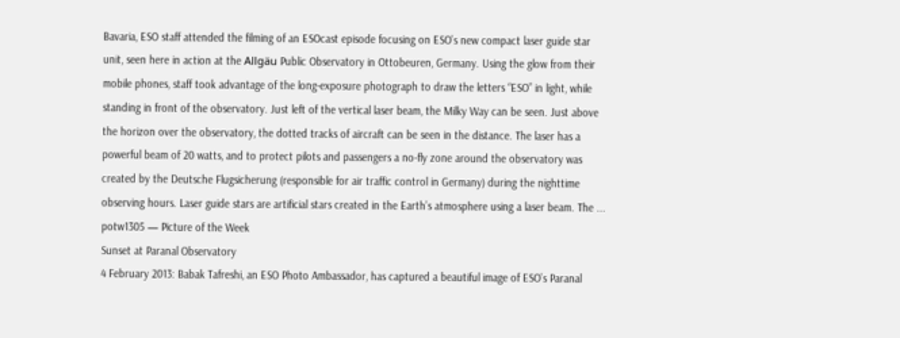Bavaria, ESO staff attended the filming of an ESOcast episode focusing on ESO’s new compact laser guide star unit, seen here in action at the Allgäu Public Observatory in Ottobeuren, Germany. Using the glow from their mobile phones, staff took advantage of the long-exposure photograph to draw the letters “ESO” in light, while standing in front of the observatory. Just left of the vertical laser beam, the Milky Way can be seen. Just above the horizon over the observatory, the dotted tracks of aircraft can be seen in the distance. The laser has a powerful beam of 20 watts, and to protect pilots and passengers a no-fly zone around the observatory was created by the Deutsche Flugsicherung (responsible for air traffic control in Germany) during the nighttime observing hours. Laser guide stars are artificial stars created in the Earth’s atmosphere using a laser beam. The ...
potw1305 — Picture of the Week
Sunset at Paranal Observatory
4 February 2013: Babak Tafreshi, an ESO Photo Ambassador, has captured a beautiful image of ESO’s Paranal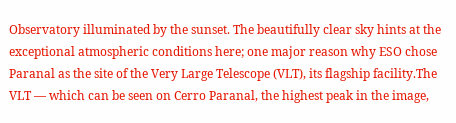Observatory illuminated by the sunset. The beautifully clear sky hints at the exceptional atmospheric conditions here; one major reason why ESO chose Paranal as the site of the Very Large Telescope (VLT), its flagship facility.The VLT — which can be seen on Cerro Paranal, the highest peak in the image,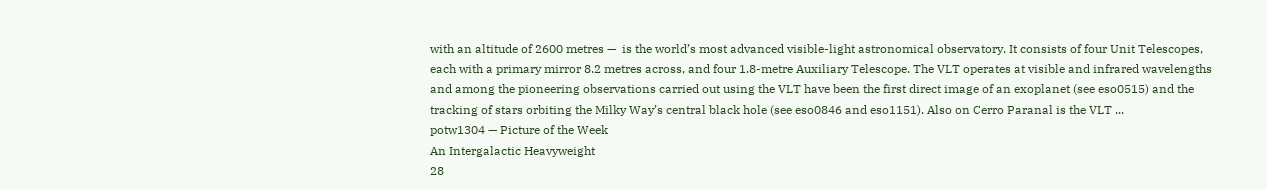with an altitude of 2600 metres —  is the world’s most advanced visible-light astronomical observatory. It consists of four Unit Telescopes, each with a primary mirror 8.2 metres across, and four 1.8-metre Auxiliary Telescope. The VLT operates at visible and infrared wavelengths and among the pioneering observations carried out using the VLT have been the first direct image of an exoplanet (see eso0515) and the tracking of stars orbiting the Milky Way’s central black hole (see eso0846 and eso1151). Also on Cerro Paranal is the VLT ...
potw1304 — Picture of the Week
An Intergalactic Heavyweight
28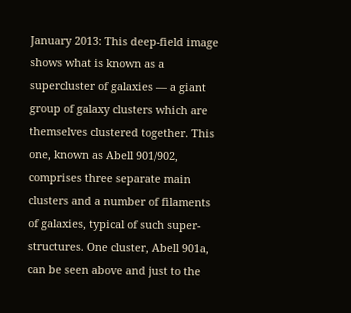January 2013: This deep-field image shows what is known as a supercluster of galaxies — a giant group of galaxy clusters which are themselves clustered together. This one, known as Abell 901/902, comprises three separate main clusters and a number of filaments of galaxies, typical of such super-structures. One cluster, Abell 901a, can be seen above and just to the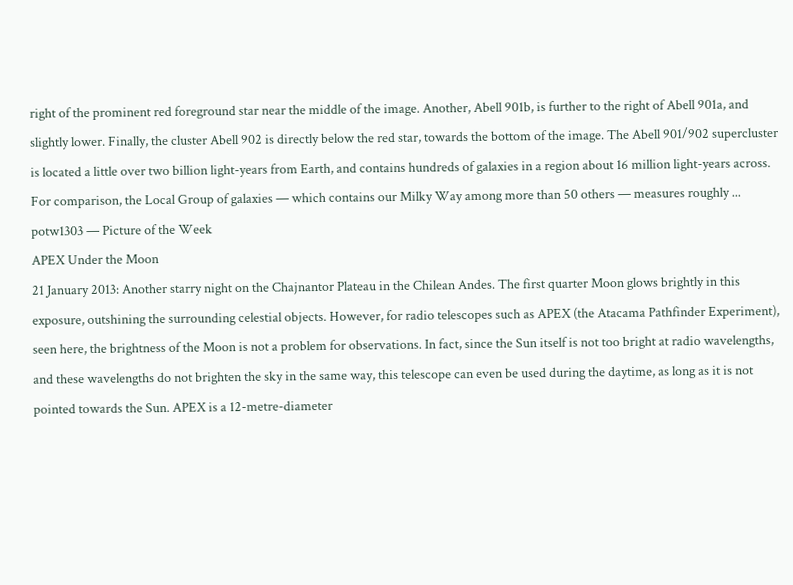right of the prominent red foreground star near the middle of the image. Another, Abell 901b, is further to the right of Abell 901a, and slightly lower. Finally, the cluster Abell 902 is directly below the red star, towards the bottom of the image. The Abell 901/902 supercluster is located a little over two billion light-years from Earth, and contains hundreds of galaxies in a region about 16 million light-years across. For comparison, the Local Group of galaxies — which contains our Milky Way among more than 50 others — measures roughly ...
potw1303 — Picture of the Week
APEX Under the Moon
21 January 2013: Another starry night on the Chajnantor Plateau in the Chilean Andes. The first quarter Moon glows brightly in this exposure, outshining the surrounding celestial objects. However, for radio telescopes such as APEX (the Atacama Pathfinder Experiment), seen here, the brightness of the Moon is not a problem for observations. In fact, since the Sun itself is not too bright at radio wavelengths, and these wavelengths do not brighten the sky in the same way, this telescope can even be used during the daytime, as long as it is not pointed towards the Sun. APEX is a 12-metre-diameter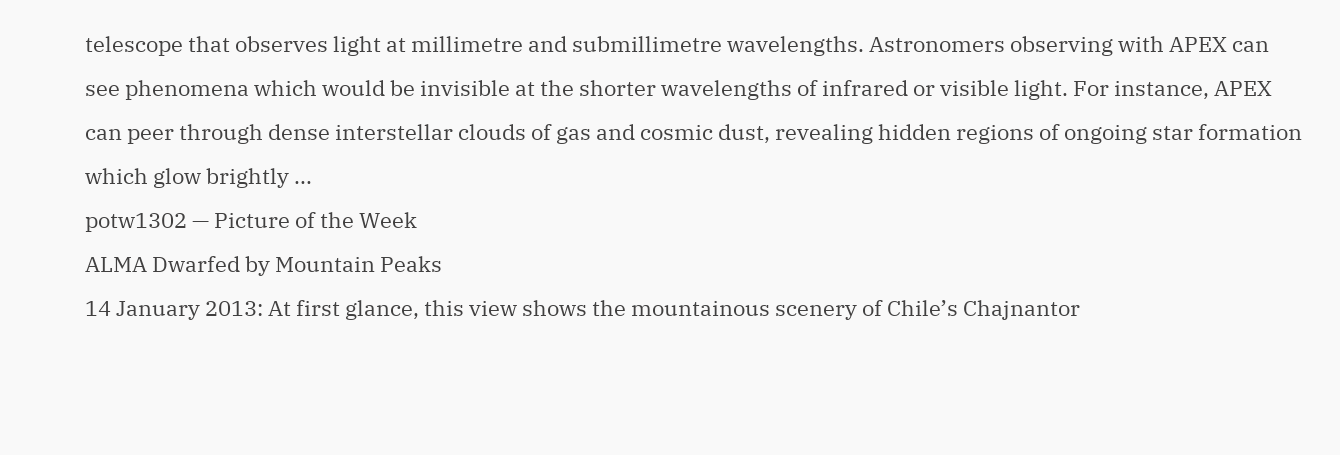telescope that observes light at millimetre and submillimetre wavelengths. Astronomers observing with APEX can see phenomena which would be invisible at the shorter wavelengths of infrared or visible light. For instance, APEX can peer through dense interstellar clouds of gas and cosmic dust, revealing hidden regions of ongoing star formation which glow brightly ...
potw1302 — Picture of the Week
ALMA Dwarfed by Mountain Peaks
14 January 2013: At first glance, this view shows the mountainous scenery of Chile’s Chajnantor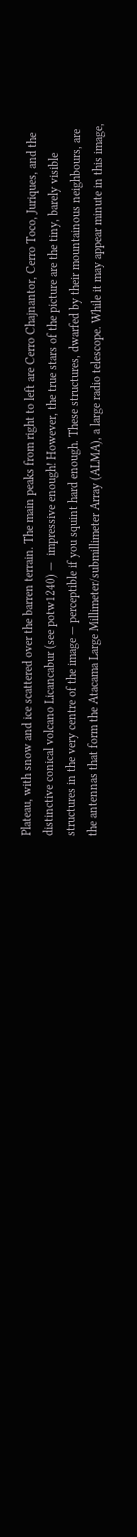Plateau, with snow and ice scattered over the barren terrain. The main peaks from right to left are Cerro Chajnantor, Cerro Toco, Juriques, and the distinctive conical volcano Licancabur (see potw1240) —  impressive enough! However, the true stars of the picture are the tiny, barely visible structures in the very centre of the image — perceptible if you squint hard enough. These structures, dwarfed by their mountainous neighbours, are the antennas that form the Atacama Large Millimeter/submillimeter Array (ALMA), a large radio telescope. While it may appear minute in this image,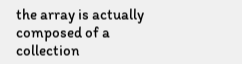the array is actually composed of a collection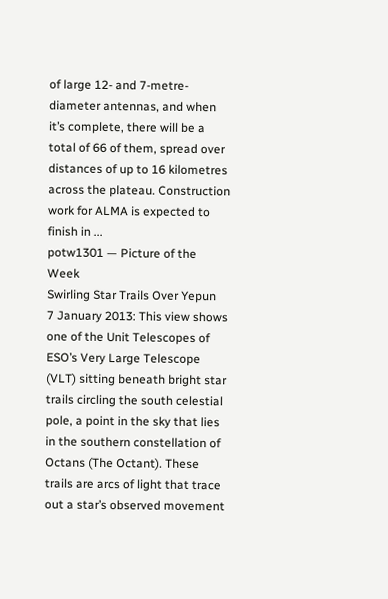of large 12- and 7-metre-diameter antennas, and when it’s complete, there will be a total of 66 of them, spread over distances of up to 16 kilometres across the plateau. Construction work for ALMA is expected to finish in ...
potw1301 — Picture of the Week
Swirling Star Trails Over Yepun
7 January 2013: This view shows one of the Unit Telescopes of ESO’s Very Large Telescope (VLT) sitting beneath bright star trails circling the south celestial pole, a point in the sky that lies in the southern constellation of Octans (The Octant). These trails are arcs of light that trace out a star’s observed movement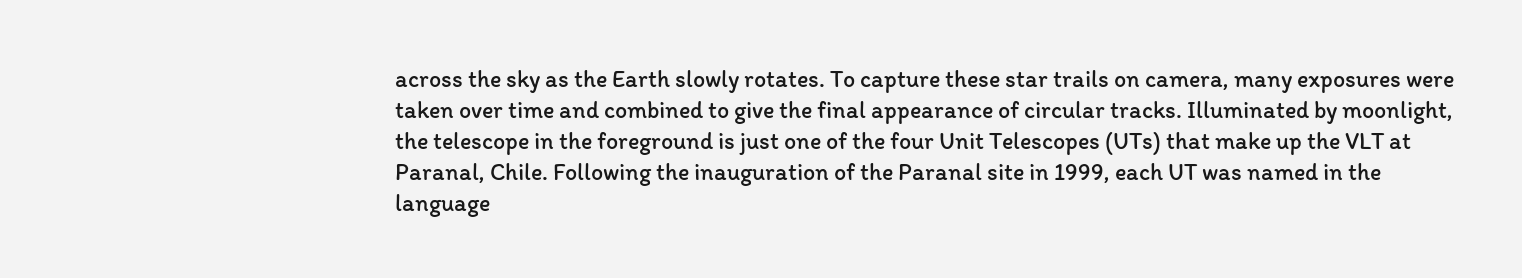across the sky as the Earth slowly rotates. To capture these star trails on camera, many exposures were taken over time and combined to give the final appearance of circular tracks. Illuminated by moonlight, the telescope in the foreground is just one of the four Unit Telescopes (UTs) that make up the VLT at Paranal, Chile. Following the inauguration of the Paranal site in 1999, each UT was named in the language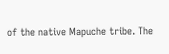of the native Mapuche tribe. The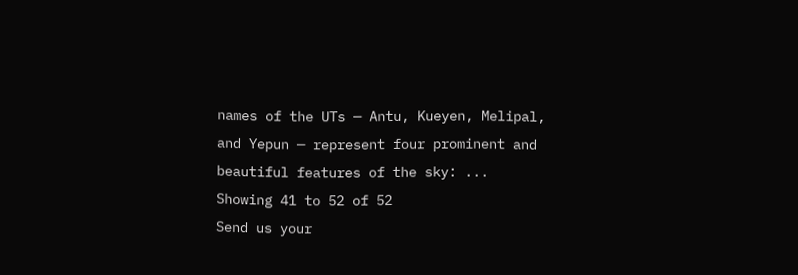names of the UTs — Antu, Kueyen, Melipal, and Yepun — represent four prominent and beautiful features of the sky: ...
Showing 41 to 52 of 52
Send us your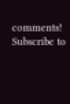comments!
Subscribe to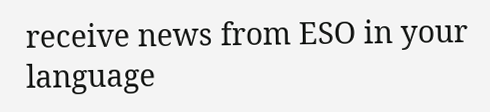receive news from ESO in your language